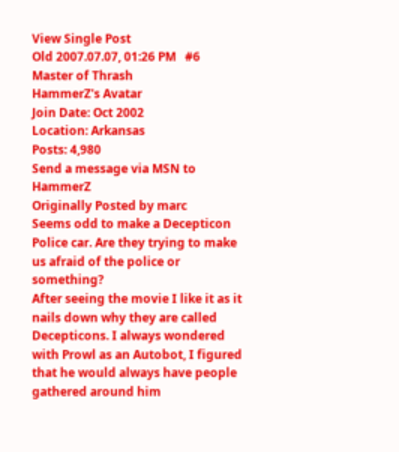View Single Post
Old 2007.07.07, 01:26 PM   #6
Master of Thrash
HammerZ's Avatar
Join Date: Oct 2002
Location: Arkansas
Posts: 4,980
Send a message via MSN to HammerZ
Originally Posted by marc
Seems odd to make a Decepticon Police car. Are they trying to make us afraid of the police or something?
After seeing the movie I like it as it nails down why they are called Decepticons. I always wondered with Prowl as an Autobot, I figured that he would always have people gathered around him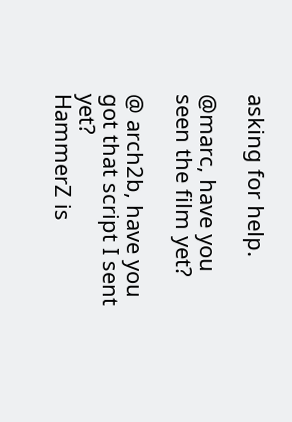asking for help.

@marc, have you seen the film yet?

@ arch2b, have you got that script I sent yet?
HammerZ is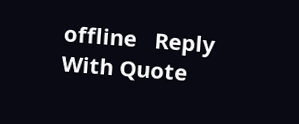offline   Reply With Quote